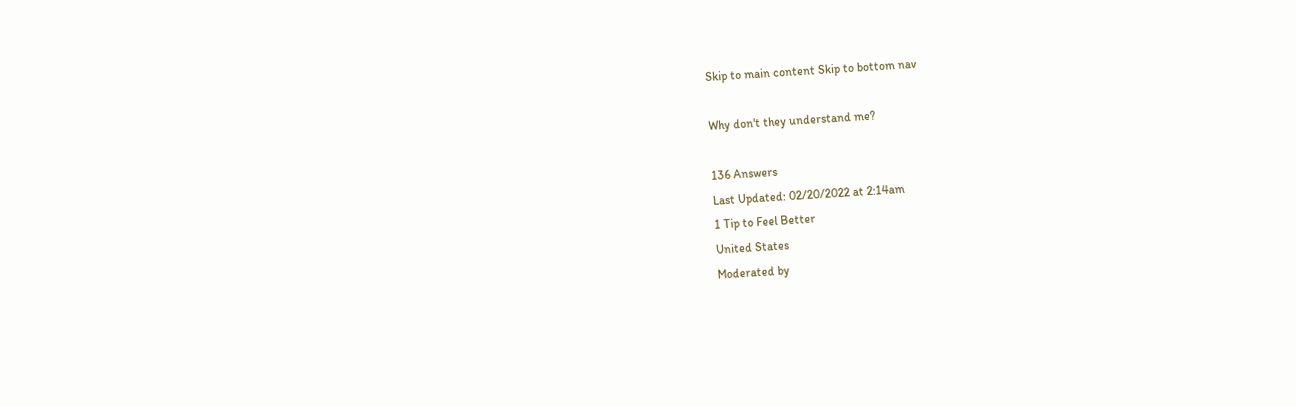Skip to main content Skip to bottom nav

Why don't they understand me?

136 Answers
Last Updated: 02/20/2022 at 2:14am
1 Tip to Feel Better
United States
Moderated by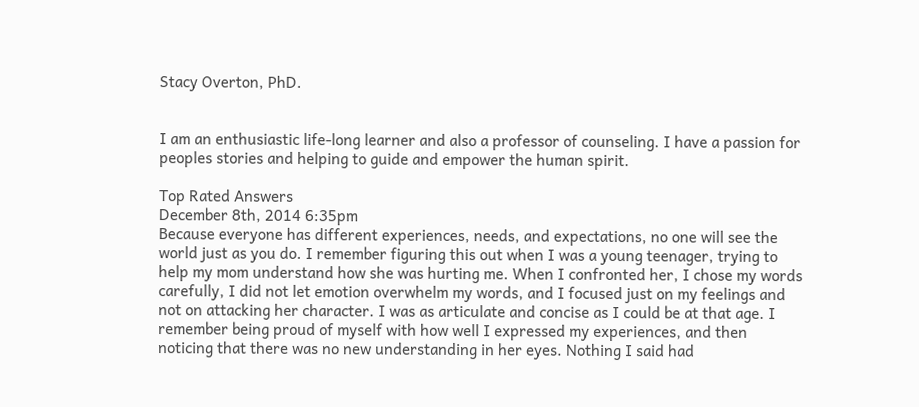Stacy Overton, PhD.


I am an enthusiastic life-long learner and also a professor of counseling. I have a passion for peoples stories and helping to guide and empower the human spirit.

Top Rated Answers
December 8th, 2014 6:35pm
Because everyone has different experiences, needs, and expectations, no one will see the world just as you do. I remember figuring this out when I was a young teenager, trying to help my mom understand how she was hurting me. When I confronted her, I chose my words carefully, I did not let emotion overwhelm my words, and I focused just on my feelings and not on attacking her character. I was as articulate and concise as I could be at that age. I remember being proud of myself with how well I expressed my experiences, and then noticing that there was no new understanding in her eyes. Nothing I said had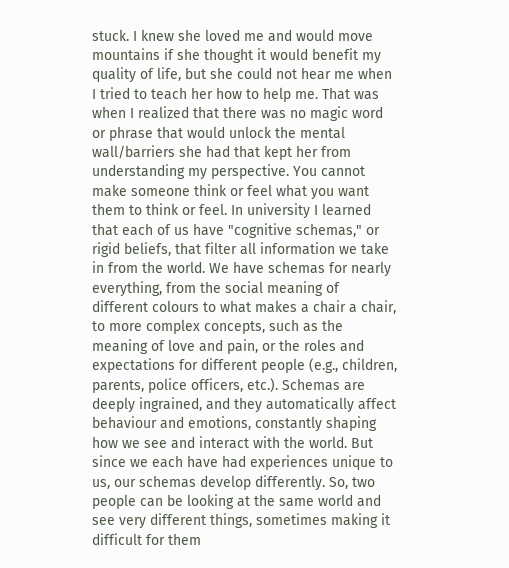stuck. I knew she loved me and would move mountains if she thought it would benefit my quality of life, but she could not hear me when I tried to teach her how to help me. That was when I realized that there was no magic word or phrase that would unlock the mental wall/barriers she had that kept her from understanding my perspective. You cannot make someone think or feel what you want them to think or feel. In university I learned that each of us have "cognitive schemas," or rigid beliefs, that filter all information we take in from the world. We have schemas for nearly everything, from the social meaning of different colours to what makes a chair a chair, to more complex concepts, such as the meaning of love and pain, or the roles and expectations for different people (e.g., children, parents, police officers, etc.). Schemas are deeply ingrained, and they automatically affect behaviour and emotions, constantly shaping how we see and interact with the world. But since we each have had experiences unique to us, our schemas develop differently. So, two people can be looking at the same world and see very different things, sometimes making it difficult for them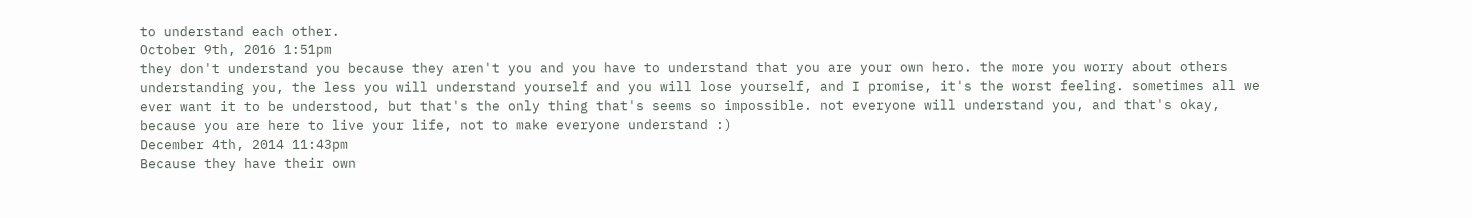to understand each other.
October 9th, 2016 1:51pm
they don't understand you because they aren't you and you have to understand that you are your own hero. the more you worry about others understanding you, the less you will understand yourself and you will lose yourself, and I promise, it's the worst feeling. sometimes all we ever want it to be understood, but that's the only thing that's seems so impossible. not everyone will understand you, and that's okay, because you are here to live your life, not to make everyone understand :)
December 4th, 2014 11:43pm
Because they have their own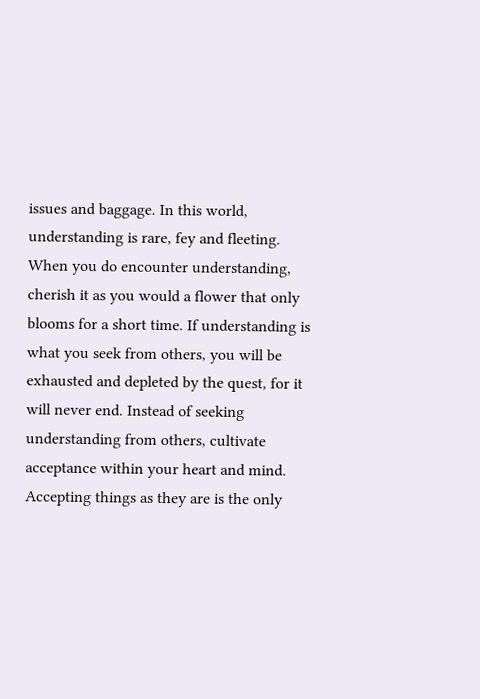issues and baggage. In this world, understanding is rare, fey and fleeting. When you do encounter understanding, cherish it as you would a flower that only blooms for a short time. If understanding is what you seek from others, you will be exhausted and depleted by the quest, for it will never end. Instead of seeking understanding from others, cultivate acceptance within your heart and mind. Accepting things as they are is the only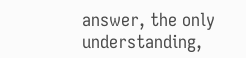answer, the only understanding,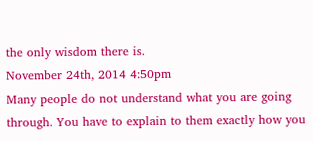the only wisdom there is.
November 24th, 2014 4:50pm
Many people do not understand what you are going through. You have to explain to them exactly how you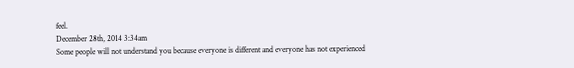feel.
December 28th, 2014 3:34am
Some people will not understand you because everyone is different and everyone has not experienced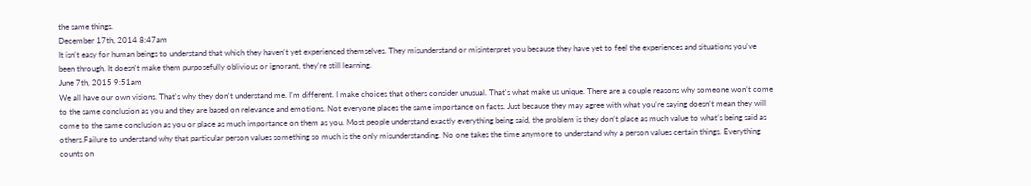the same things.
December 17th, 2014 8:47am
It isn't easy for human beings to understand that which they haven't yet experienced themselves. They misunderstand or misinterpret you because they have yet to feel the experiences and situations you've been through. It doesn't make them purposefully oblivious or ignorant, they're still learning.
June 7th, 2015 9:51am
We all have our own visions. That's why they don't understand me. I'm different. I make choices that others consider unusual. That's what make us unique. There are a couple reasons why someone won’t come to the same conclusion as you and they are based on relevance and emotions. Not everyone places the same importance on facts. Just because they may agree with what you’re saying doesn’t mean they will come to the same conclusion as you or place as much importance on them as you. Most people understand exactly everything being said, the problem is they don’t place as much value to what’s being said as others.Failure to understand why that particular person values something so much is the only misunderstanding. No one takes the time anymore to understand why a person values certain things. Everything counts on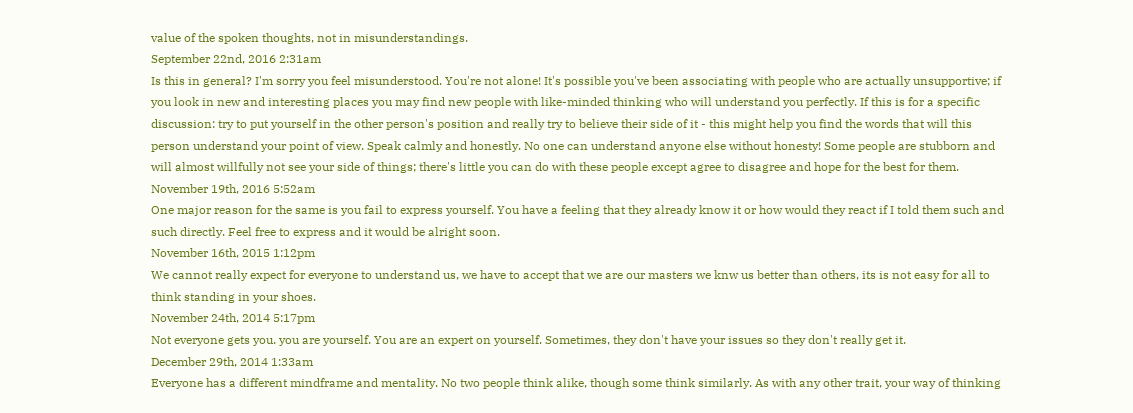value of the spoken thoughts, not in misunderstandings.
September 22nd, 2016 2:31am
Is this in general? I'm sorry you feel misunderstood. You're not alone! It's possible you've been associating with people who are actually unsupportive; if you look in new and interesting places you may find new people with like-minded thinking who will understand you perfectly. If this is for a specific discussion: try to put yourself in the other person's position and really try to believe their side of it - this might help you find the words that will this person understand your point of view. Speak calmly and honestly. No one can understand anyone else without honesty! Some people are stubborn and will almost willfully not see your side of things; there's little you can do with these people except agree to disagree and hope for the best for them.
November 19th, 2016 5:52am
One major reason for the same is you fail to express yourself. You have a feeling that they already know it or how would they react if I told them such and such directly. Feel free to express and it would be alright soon.
November 16th, 2015 1:12pm
We cannot really expect for everyone to understand us, we have to accept that we are our masters we knw us better than others, its is not easy for all to think standing in your shoes.
November 24th, 2014 5:17pm
Not everyone gets you. you are yourself. You are an expert on yourself. Sometimes, they don't have your issues so they don't really get it.
December 29th, 2014 1:33am
Everyone has a different mindframe and mentality. No two people think alike, though some think similarly. As with any other trait, your way of thinking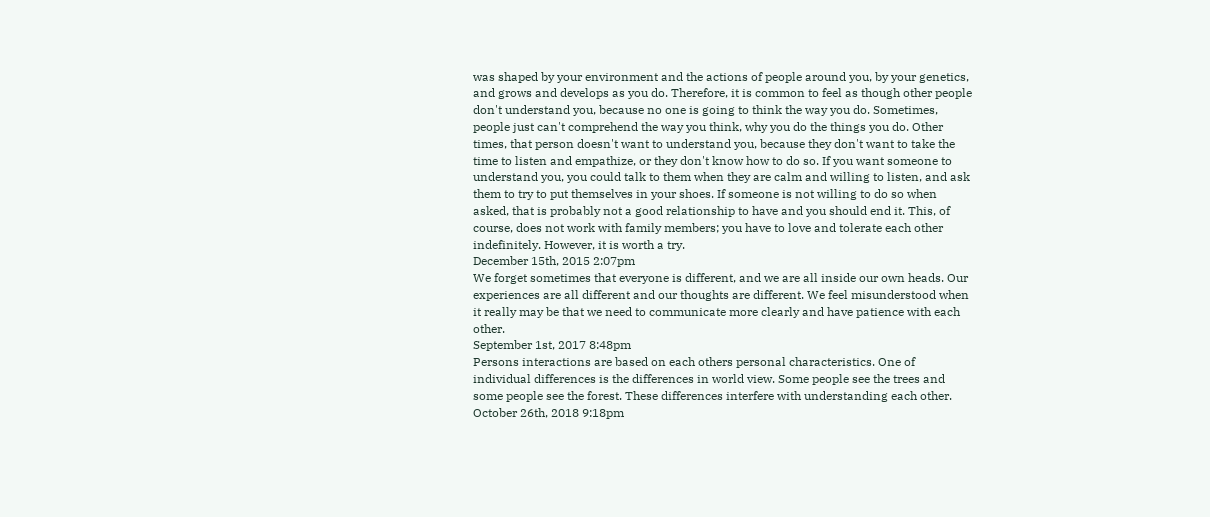was shaped by your environment and the actions of people around you, by your genetics, and grows and develops as you do. Therefore, it is common to feel as though other people don't understand you, because no one is going to think the way you do. Sometimes, people just can't comprehend the way you think, why you do the things you do. Other times, that person doesn't want to understand you, because they don't want to take the time to listen and empathize, or they don't know how to do so. If you want someone to understand you, you could talk to them when they are calm and willing to listen, and ask them to try to put themselves in your shoes. If someone is not willing to do so when asked, that is probably not a good relationship to have and you should end it. This, of course, does not work with family members; you have to love and tolerate each other indefinitely. However, it is worth a try.
December 15th, 2015 2:07pm
We forget sometimes that everyone is different, and we are all inside our own heads. Our experiences are all different and our thoughts are different. We feel misunderstood when it really may be that we need to communicate more clearly and have patience with each other.
September 1st, 2017 8:48pm
Persons interactions are based on each others personal characteristics. One of individual differences is the differences in world view. Some people see the trees and some people see the forest. These differences interfere with understanding each other.
October 26th, 2018 9:18pm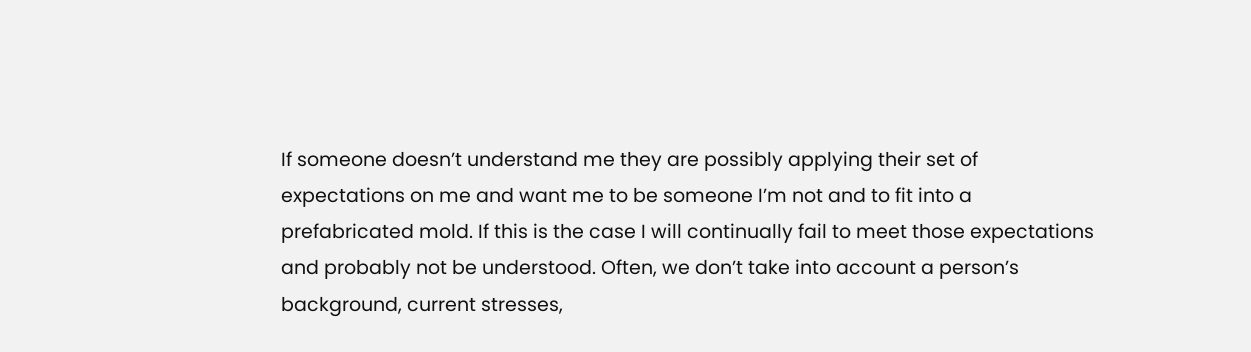If someone doesn’t understand me they are possibly applying their set of expectations on me and want me to be someone I’m not and to fit into a prefabricated mold. If this is the case I will continually fail to meet those expectations and probably not be understood. Often, we don’t take into account a person’s background, current stresses,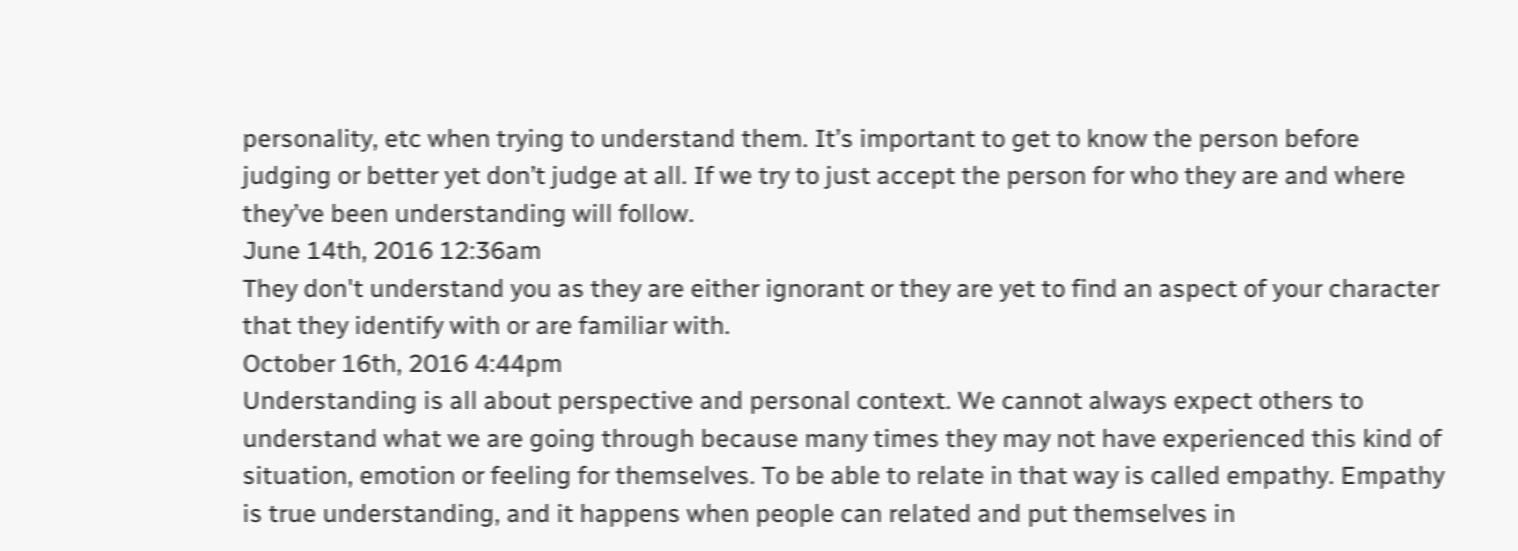personality, etc when trying to understand them. It’s important to get to know the person before judging or better yet don’t judge at all. If we try to just accept the person for who they are and where they’ve been understanding will follow.
June 14th, 2016 12:36am
They don't understand you as they are either ignorant or they are yet to find an aspect of your character that they identify with or are familiar with.
October 16th, 2016 4:44pm
Understanding is all about perspective and personal context. We cannot always expect others to understand what we are going through because many times they may not have experienced this kind of situation, emotion or feeling for themselves. To be able to relate in that way is called empathy. Empathy is true understanding, and it happens when people can related and put themselves in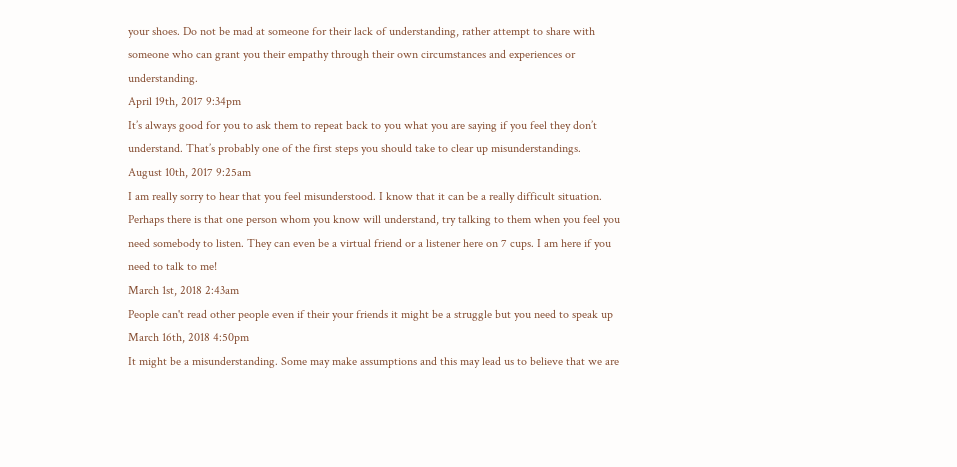your shoes. Do not be mad at someone for their lack of understanding, rather attempt to share with someone who can grant you their empathy through their own circumstances and experiences or understanding.
April 19th, 2017 9:34pm
It’s always good for you to ask them to repeat back to you what you are saying if you feel they don’t understand. That’s probably one of the first steps you should take to clear up misunderstandings.
August 10th, 2017 9:25am
I am really sorry to hear that you feel misunderstood. I know that it can be a really difficult situation. Perhaps there is that one person whom you know will understand, try talking to them when you feel you need somebody to listen. They can even be a virtual friend or a listener here on 7 cups. I am here if you need to talk to me!
March 1st, 2018 2:43am
People can't read other people even if their your friends it might be a struggle but you need to speak up
March 16th, 2018 4:50pm
It might be a misunderstanding. Some may make assumptions and this may lead us to believe that we are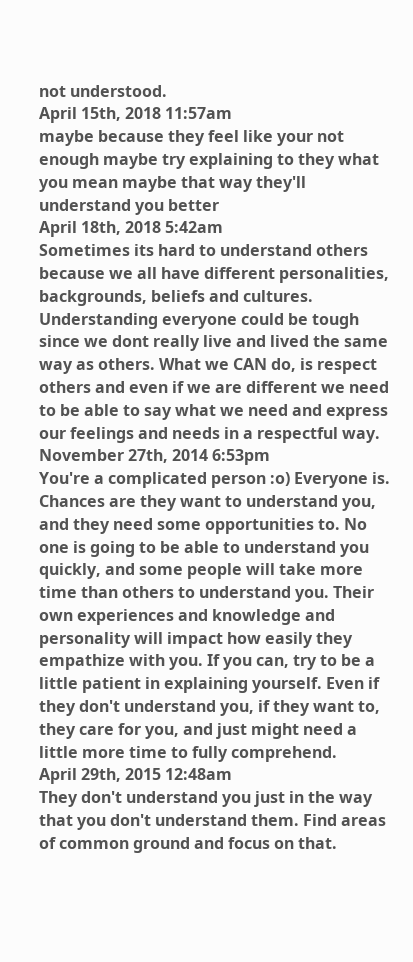not understood.
April 15th, 2018 11:57am
maybe because they feel like your not enough maybe try explaining to they what you mean maybe that way they'll understand you better
April 18th, 2018 5:42am
Sometimes its hard to understand others because we all have different personalities, backgrounds, beliefs and cultures. Understanding everyone could be tough since we dont really live and lived the same way as others. What we CAN do, is respect others and even if we are different we need to be able to say what we need and express our feelings and needs in a respectful way.
November 27th, 2014 6:53pm
You're a complicated person :o) Everyone is. Chances are they want to understand you, and they need some opportunities to. No one is going to be able to understand you quickly, and some people will take more time than others to understand you. Their own experiences and knowledge and personality will impact how easily they empathize with you. If you can, try to be a little patient in explaining yourself. Even if they don't understand you, if they want to, they care for you, and just might need a little more time to fully comprehend.
April 29th, 2015 12:48am
They don't understand you just in the way that you don't understand them. Find areas of common ground and focus on that.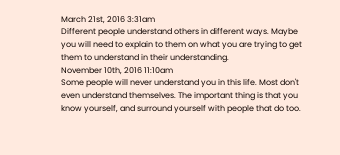March 21st, 2016 3:31am
Different people understand others in different ways. Maybe you will need to explain to them on what you are trying to get them to understand in their understanding.
November 10th, 2016 11:10am
Some people will never understand you in this life. Most don't even understand themselves. The important thing is that you know yourself, and surround yourself with people that do too.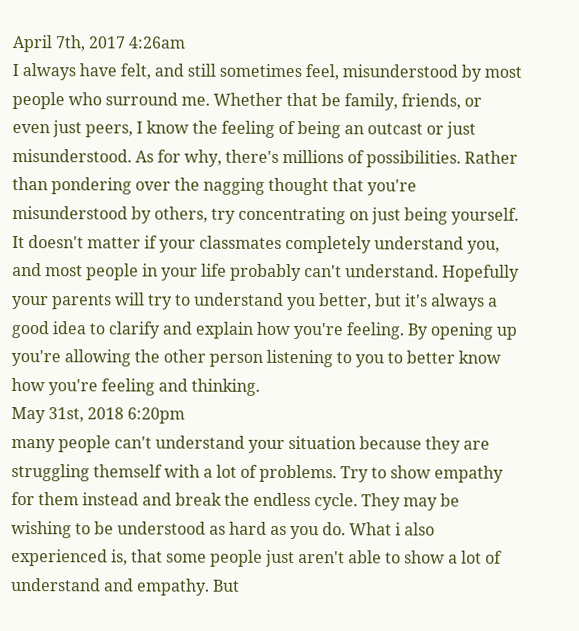April 7th, 2017 4:26am
I always have felt, and still sometimes feel, misunderstood by most people who surround me. Whether that be family, friends, or even just peers, I know the feeling of being an outcast or just misunderstood. As for why, there's millions of possibilities. Rather than pondering over the nagging thought that you're misunderstood by others, try concentrating on just being yourself. It doesn't matter if your classmates completely understand you, and most people in your life probably can't understand. Hopefully your parents will try to understand you better, but it's always a good idea to clarify and explain how you're feeling. By opening up you're allowing the other person listening to you to better know how you're feeling and thinking.
May 31st, 2018 6:20pm
many people can't understand your situation because they are struggling themself with a lot of problems. Try to show empathy for them instead and break the endless cycle. They may be wishing to be understood as hard as you do. What i also experienced is, that some people just aren't able to show a lot of understand and empathy. But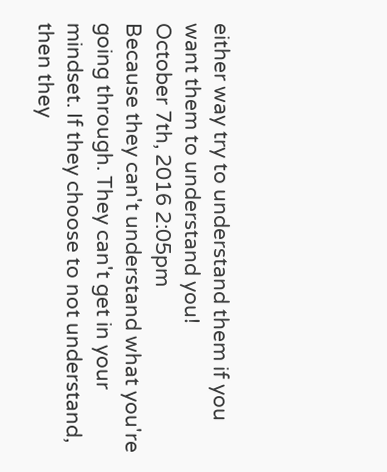either way try to understand them if you want them to understand you!
October 7th, 2016 2:05pm
Because they can't understand what you're going through. They can't get in your mindset. If they choose to not understand, then they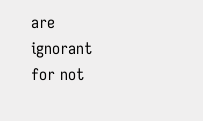are ignorant for not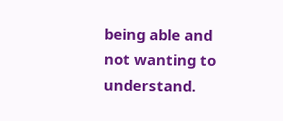being able and not wanting to understand.